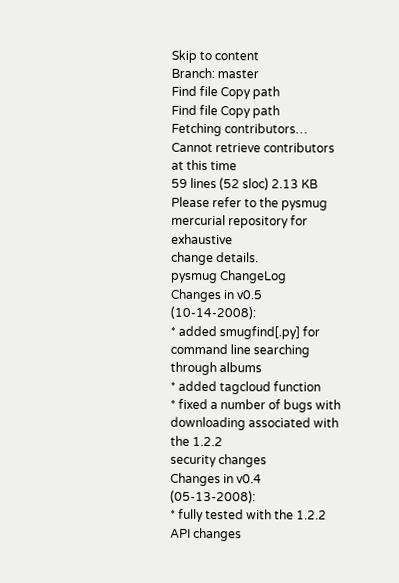Skip to content
Branch: master
Find file Copy path
Find file Copy path
Fetching contributors…
Cannot retrieve contributors at this time
59 lines (52 sloc) 2.13 KB
Please refer to the pysmug mercurial repository for exhaustive
change details.
pysmug ChangeLog
Changes in v0.5 (10-14-2008):
* added smugfind[.py] for command line searching through albums
* added tagcloud function
* fixed a number of bugs with downloading associated with the 1.2.2
security changes
Changes in v0.4 (05-13-2008):
* fully tested with the 1.2.2 API changes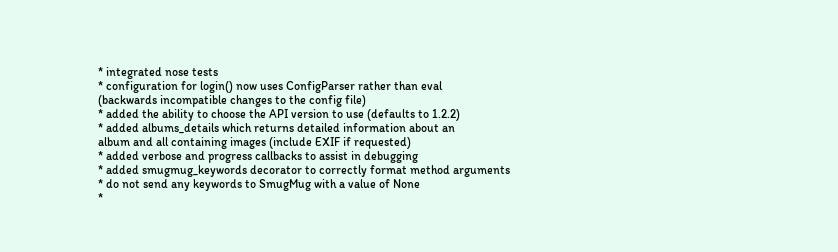* integrated nose tests
* configuration for login() now uses ConfigParser rather than eval
(backwards incompatible changes to the config file)
* added the ability to choose the API version to use (defaults to 1.2.2)
* added albums_details which returns detailed information about an
album and all containing images (include EXIF if requested)
* added verbose and progress callbacks to assist in debugging
* added smugmug_keywords decorator to correctly format method arguments
* do not send any keywords to SmugMug with a value of None
*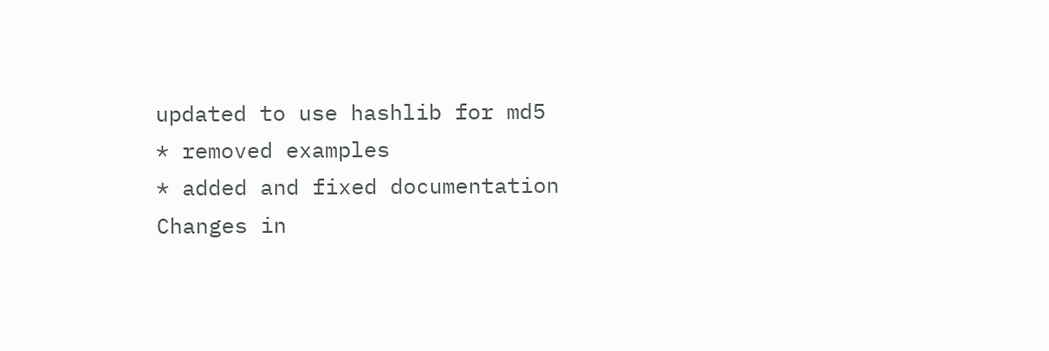updated to use hashlib for md5
* removed examples
* added and fixed documentation
Changes in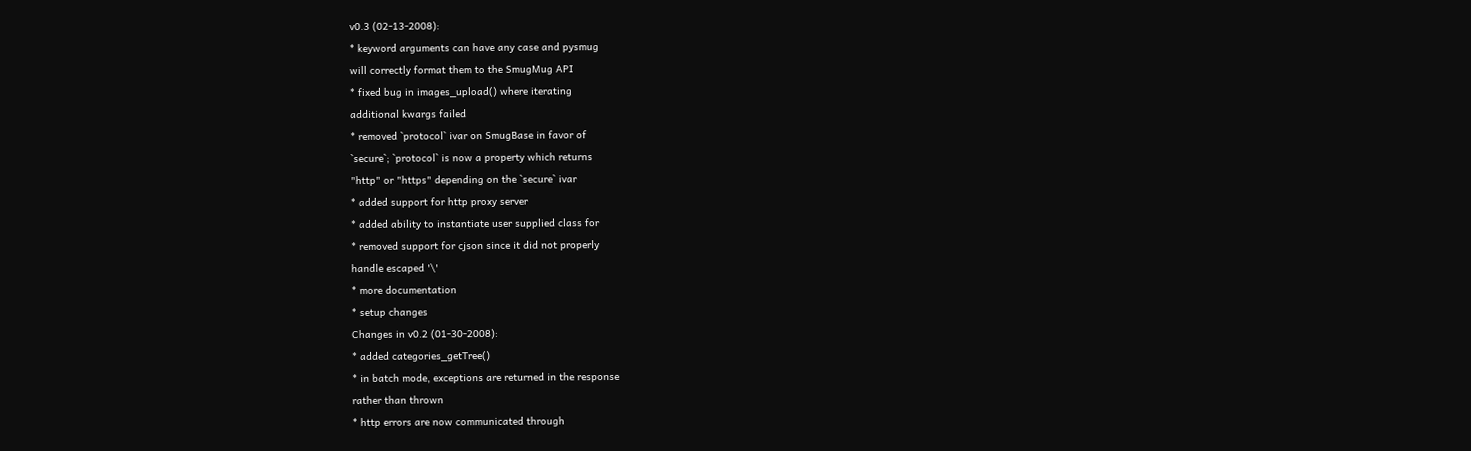v0.3 (02-13-2008):
* keyword arguments can have any case and pysmug
will correctly format them to the SmugMug API
* fixed bug in images_upload() where iterating
additional kwargs failed
* removed `protocol` ivar on SmugBase in favor of
`secure`; `protocol` is now a property which returns
"http" or "https" depending on the `secure` ivar
* added support for http proxy server
* added ability to instantiate user supplied class for
* removed support for cjson since it did not properly
handle escaped '\'
* more documentation
* setup changes
Changes in v0.2 (01-30-2008):
* added categories_getTree()
* in batch mode, exceptions are returned in the response
rather than thrown
* http errors are now communicated through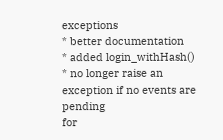exceptions
* better documentation
* added login_withHash()
* no longer raise an exception if no events are pending
for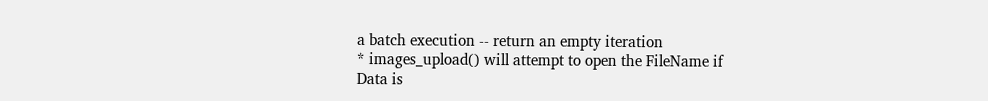a batch execution -- return an empty iteration
* images_upload() will attempt to open the FileName if
Data is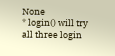None
* login() will try all three login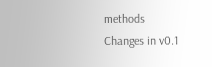methods
Changes in v0.1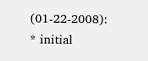(01-22-2008):
* initial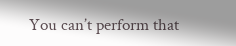You can’t perform that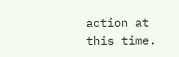action at this time.